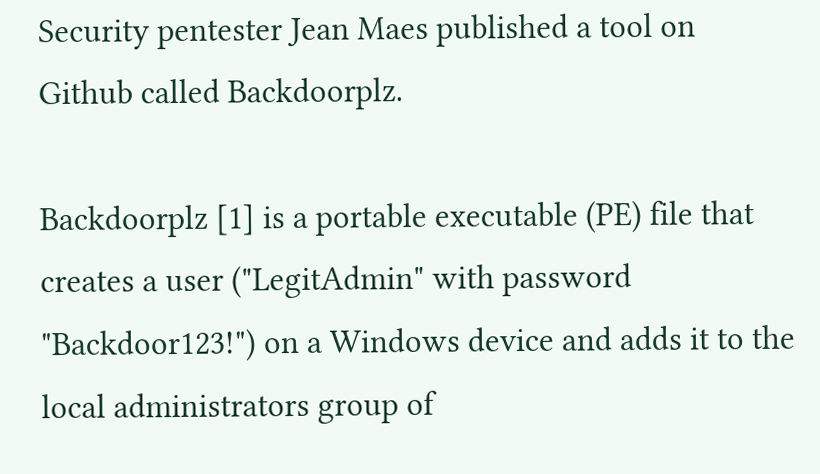Security pentester Jean Maes published a tool on Github called Backdoorplz.

Backdoorplz [1] is a portable executable (PE) file that creates a user ("LegitAdmin" with password "Backdoor123!") on a Windows device and adds it to the local administrators group of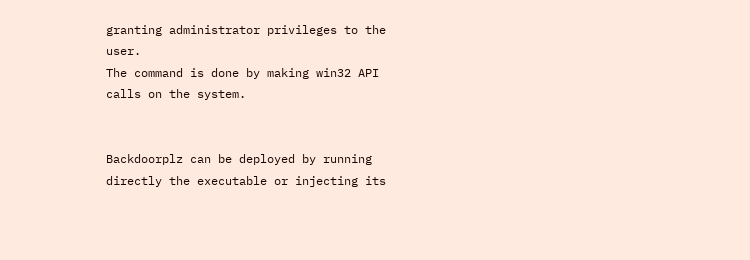granting administrator privileges to the user.
The command is done by making win32 API calls on the system.


Backdoorplz can be deployed by running directly the executable or injecting its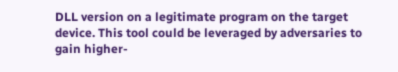DLL version on a legitimate program on the target device. This tool could be leveraged by adversaries to gain higher-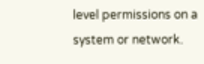level permissions on a system or network.